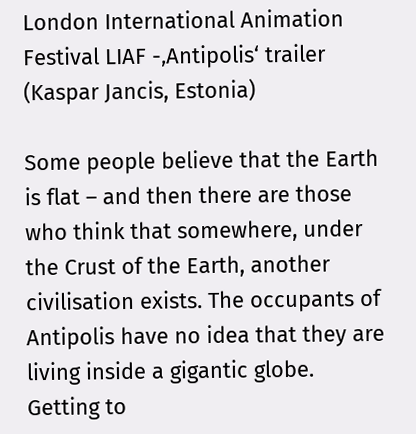London International Animation Festival LIAF -‚Antipolis‘ trailer (Kaspar Jancis, Estonia)

Some people believe that the Earth is flat – and then there are those who think that somewhere, under the Crust of the Earth, another civilisation exists. The occupants of Antipolis have no idea that they are living inside a gigantic globe. Getting to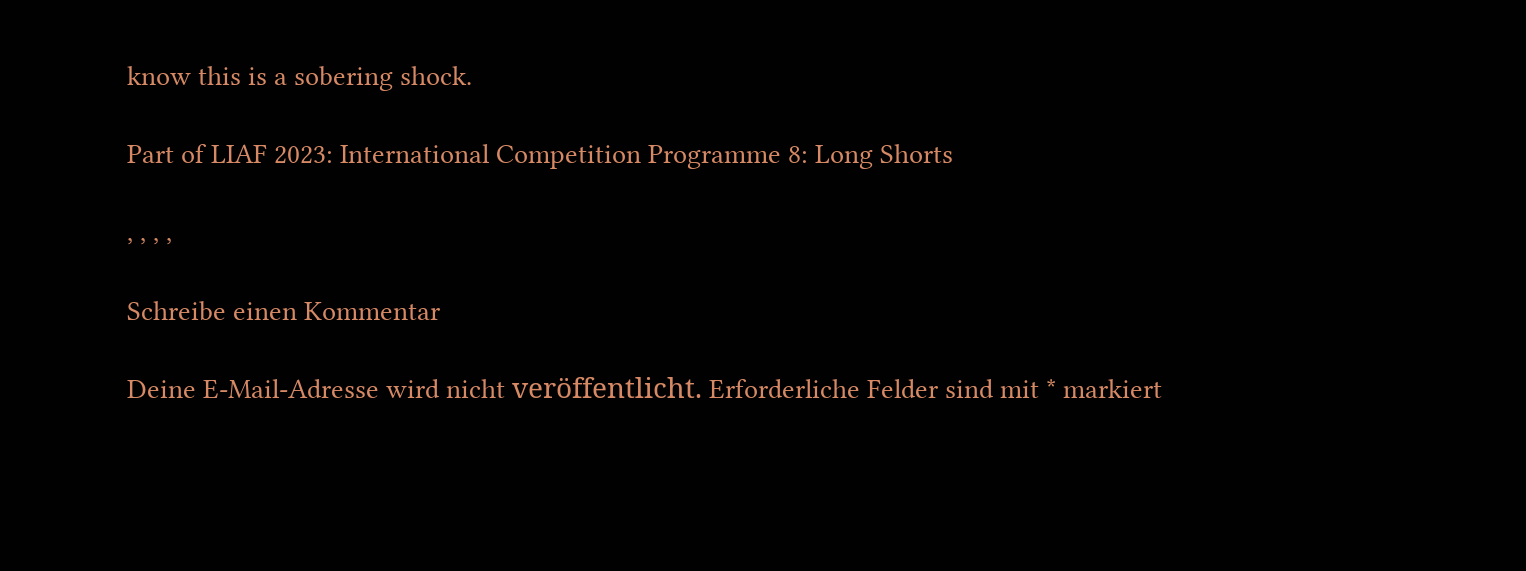know this is a sobering shock.

Part of LIAF 2023: International Competition Programme 8: Long Shorts

, , , ,

Schreibe einen Kommentar

Deine E-Mail-Adresse wird nicht veröffentlicht. Erforderliche Felder sind mit * markiert